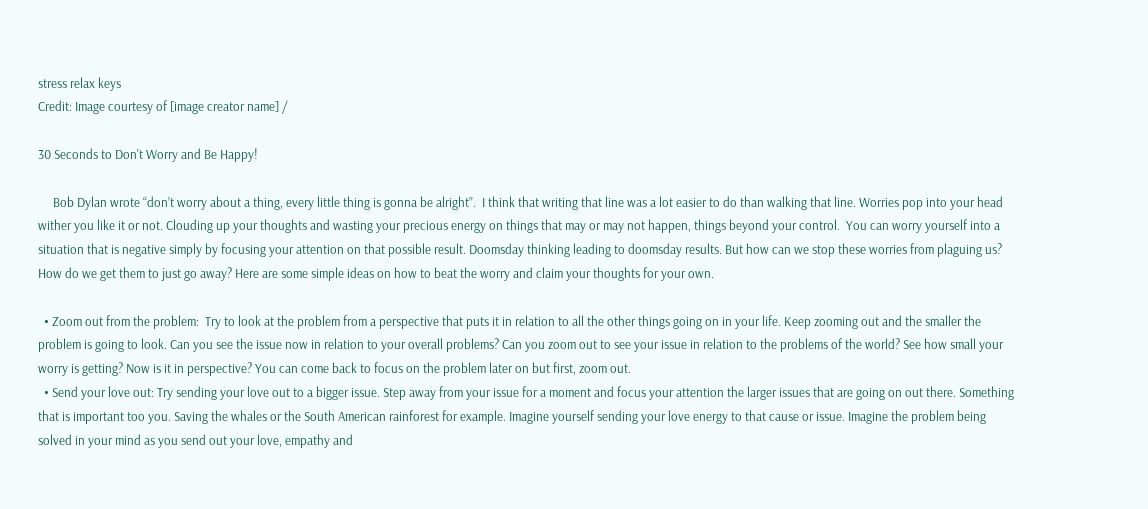stress relax keys
Credit: Image courtesy of [image creator name] /

30 Seconds to Don't Worry and Be Happy!

     Bob Dylan wrote “don’t worry about a thing, every little thing is gonna be alright”.  I think that writing that line was a lot easier to do than walking that line. Worries pop into your head wither you like it or not. Clouding up your thoughts and wasting your precious energy on things that may or may not happen, things beyond your control.  You can worry yourself into a situation that is negative simply by focusing your attention on that possible result. Doomsday thinking leading to doomsday results. But how can we stop these worries from plaguing us? How do we get them to just go away? Here are some simple ideas on how to beat the worry and claim your thoughts for your own.

  • Zoom out from the problem:  Try to look at the problem from a perspective that puts it in relation to all the other things going on in your life. Keep zooming out and the smaller the problem is going to look. Can you see the issue now in relation to your overall problems? Can you zoom out to see your issue in relation to the problems of the world? See how small your worry is getting? Now is it in perspective? You can come back to focus on the problem later on but first, zoom out.
  • Send your love out: Try sending your love out to a bigger issue. Step away from your issue for a moment and focus your attention the larger issues that are going on out there. Something that is important too you. Saving the whales or the South American rainforest for example. Imagine yourself sending your love energy to that cause or issue. Imagine the problem being solved in your mind as you send out your love, empathy and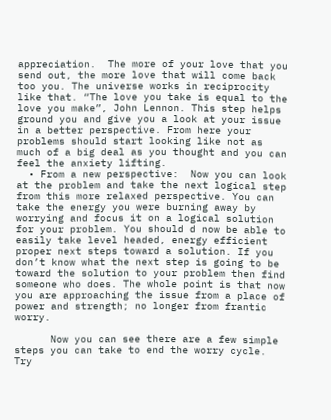appreciation.  The more of your love that you send out, the more love that will come back too you. The universe works in reciprocity like that. “The love you take is equal to the love you make”, John Lennon. This step helps ground you and give you a look at your issue in a better perspective. From here your problems should start looking like not as much of a big deal as you thought and you can feel the anxiety lifting.
  • From a new perspective:  Now you can look at the problem and take the next logical step from this more relaxed perspective. You can take the energy you were burning away by worrying and focus it on a logical solution for your problem. You should d now be able to easily take level headed, energy efficient proper next steps toward a solution. If you don’t know what the next step is going to be toward the solution to your problem then find someone who does. The whole point is that now you are approaching the issue from a place of power and strength; no longer from frantic worry.

      Now you can see there are a few simple steps you can take to end the worry cycle. Try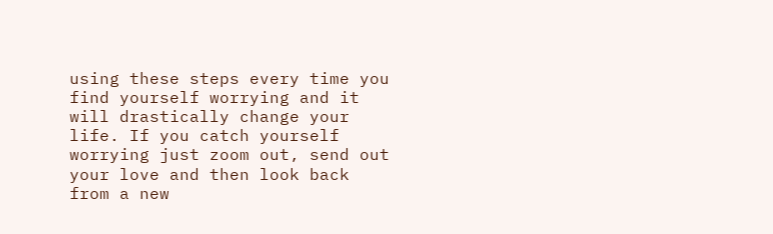using these steps every time you find yourself worrying and it will drastically change your life. If you catch yourself worrying just zoom out, send out your love and then look back from a new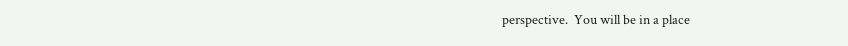perspective.  You will be in a place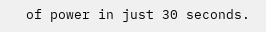of power in just 30 seconds.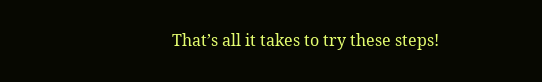That’s all it takes to try these steps!